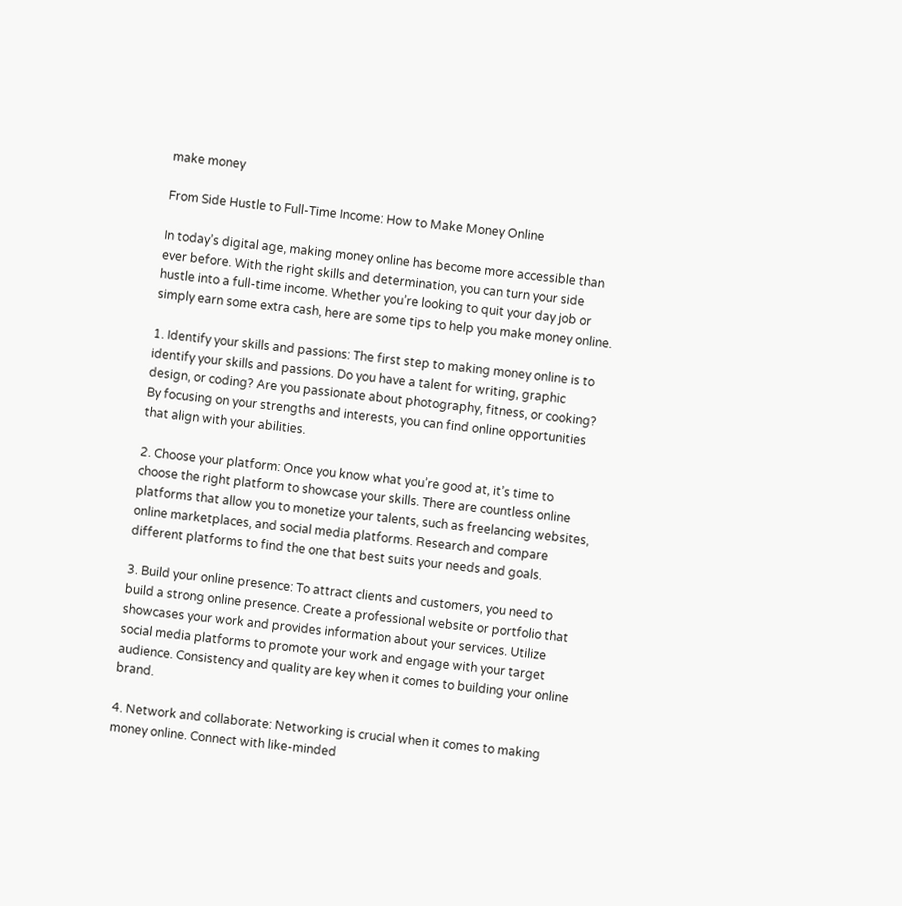make money

From Side Hustle to Full-Time Income: How to Make Money Online

In today’s digital age, making money online has become more accessible than ever before. With the right skills and determination, you can turn your side hustle into a full-time income. Whether you’re looking to quit your day job or simply earn some extra cash, here are some tips to help you make money online.

1. Identify your skills and passions: The first step to making money online is to identify your skills and passions. Do you have a talent for writing, graphic design, or coding? Are you passionate about photography, fitness, or cooking? By focusing on your strengths and interests, you can find online opportunities that align with your abilities.

2. Choose your platform: Once you know what you’re good at, it’s time to choose the right platform to showcase your skills. There are countless online platforms that allow you to monetize your talents, such as freelancing websites, online marketplaces, and social media platforms. Research and compare different platforms to find the one that best suits your needs and goals.

3. Build your online presence: To attract clients and customers, you need to build a strong online presence. Create a professional website or portfolio that showcases your work and provides information about your services. Utilize social media platforms to promote your work and engage with your target audience. Consistency and quality are key when it comes to building your online brand.

4. Network and collaborate: Networking is crucial when it comes to making money online. Connect with like-minded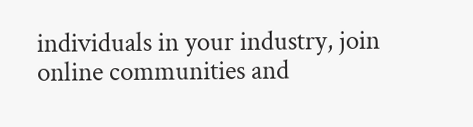individuals in your industry, join online communities and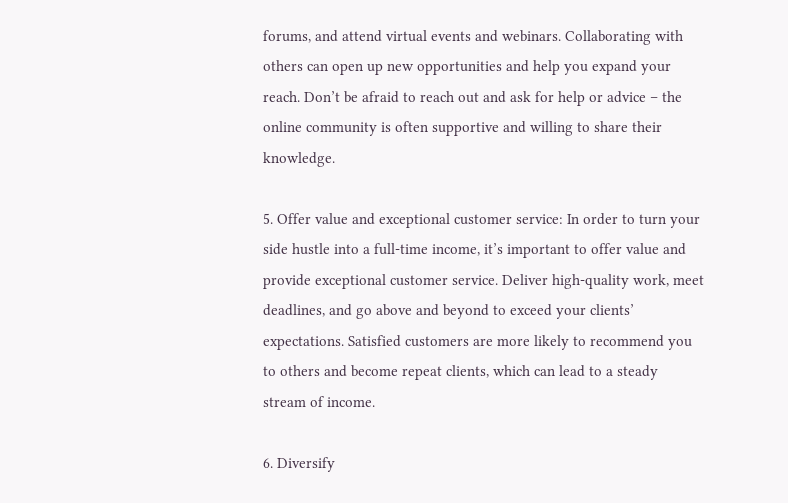forums, and attend virtual events and webinars. Collaborating with others can open up new opportunities and help you expand your reach. Don’t be afraid to reach out and ask for help or advice – the online community is often supportive and willing to share their knowledge.

5. Offer value and exceptional customer service: In order to turn your side hustle into a full-time income, it’s important to offer value and provide exceptional customer service. Deliver high-quality work, meet deadlines, and go above and beyond to exceed your clients’ expectations. Satisfied customers are more likely to recommend you to others and become repeat clients, which can lead to a steady stream of income.

6. Diversify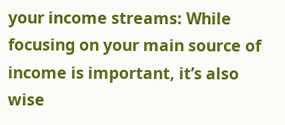your income streams: While focusing on your main source of income is important, it’s also wise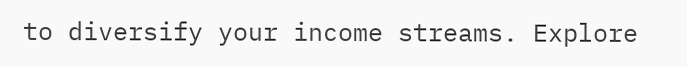to diversify your income streams. Explore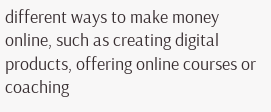different ways to make money online, such as creating digital products, offering online courses or coaching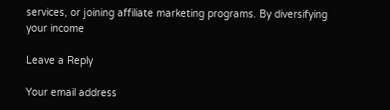services, or joining affiliate marketing programs. By diversifying your income

Leave a Reply

Your email address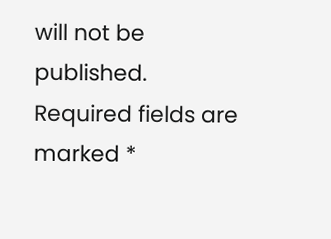will not be published. Required fields are marked *